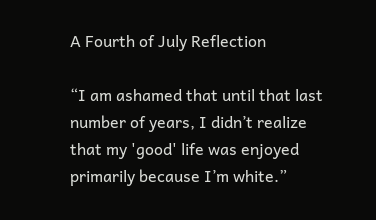A Fourth of July Reflection

“I am ashamed that until that last number of years, I didn’t realize that my 'good' life was enjoyed primarily because I’m white.”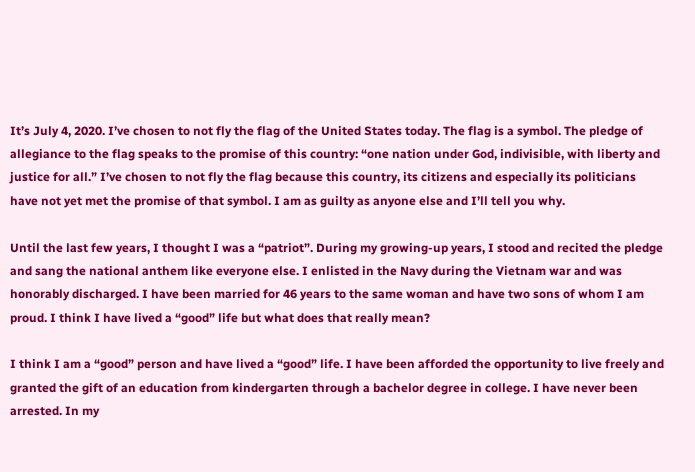It’s July 4, 2020. I’ve chosen to not fly the flag of the United States today. The flag is a symbol. The pledge of allegiance to the flag speaks to the promise of this country: “one nation under God, indivisible, with liberty and justice for all.” I’ve chosen to not fly the flag because this country, its citizens and especially its politicians have not yet met the promise of that symbol. I am as guilty as anyone else and I’ll tell you why.

Until the last few years, I thought I was a “patriot”. During my growing-up years, I stood and recited the pledge and sang the national anthem like everyone else. I enlisted in the Navy during the Vietnam war and was honorably discharged. I have been married for 46 years to the same woman and have two sons of whom I am proud. I think I have lived a “good” life but what does that really mean?

I think I am a “good” person and have lived a “good” life. I have been afforded the opportunity to live freely and granted the gift of an education from kindergarten through a bachelor degree in college. I have never been arrested. In my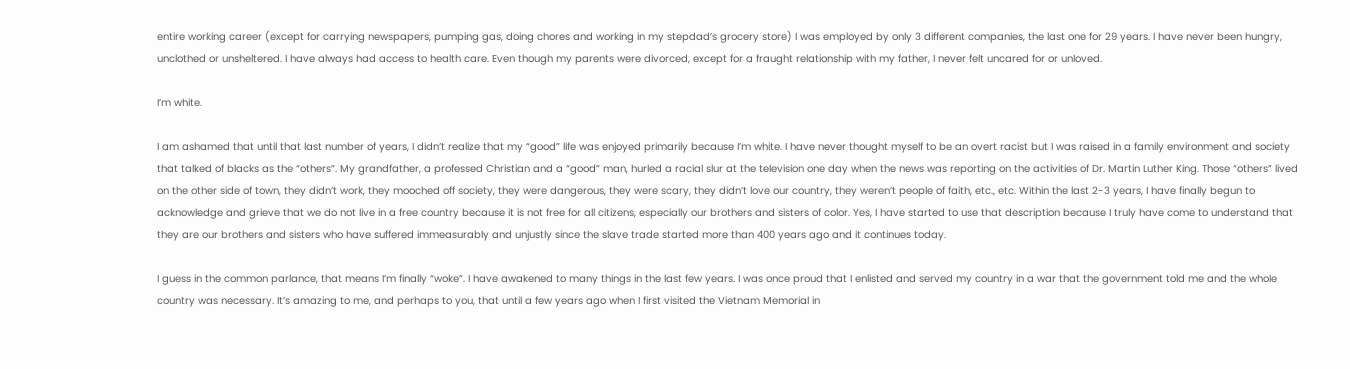entire working career (except for carrying newspapers, pumping gas, doing chores and working in my stepdad’s grocery store) I was employed by only 3 different companies, the last one for 29 years. I have never been hungry, unclothed or unsheltered. I have always had access to health care. Even though my parents were divorced, except for a fraught relationship with my father, I never felt uncared for or unloved.

I’m white.

I am ashamed that until that last number of years, I didn’t realize that my “good” life was enjoyed primarily because I’m white. I have never thought myself to be an overt racist but I was raised in a family environment and society that talked of blacks as the “others”. My grandfather, a professed Christian and a “good” man, hurled a racial slur at the television one day when the news was reporting on the activities of Dr. Martin Luther King. Those “others” lived on the other side of town, they didn’t work, they mooched off society, they were dangerous, they were scary, they didn’t love our country, they weren’t people of faith, etc., etc. Within the last 2-3 years, I have finally begun to acknowledge and grieve that we do not live in a free country because it is not free for all citizens, especially our brothers and sisters of color. Yes, I have started to use that description because I truly have come to understand that they are our brothers and sisters who have suffered immeasurably and unjustly since the slave trade started more than 400 years ago and it continues today.

I guess in the common parlance, that means I’m finally “woke”. I have awakened to many things in the last few years. I was once proud that I enlisted and served my country in a war that the government told me and the whole country was necessary. It’s amazing to me, and perhaps to you, that until a few years ago when I first visited the Vietnam Memorial in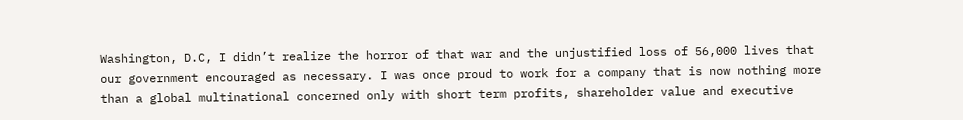Washington, D.C, I didn’t realize the horror of that war and the unjustified loss of 56,000 lives that our government encouraged as necessary. I was once proud to work for a company that is now nothing more than a global multinational concerned only with short term profits, shareholder value and executive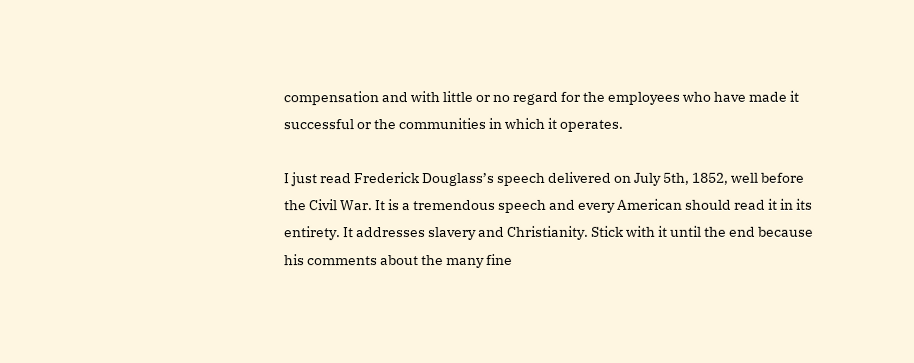compensation and with little or no regard for the employees who have made it successful or the communities in which it operates.

I just read Frederick Douglass’s speech delivered on July 5th, 1852, well before the Civil War. It is a tremendous speech and every American should read it in its entirety. It addresses slavery and Christianity. Stick with it until the end because his comments about the many fine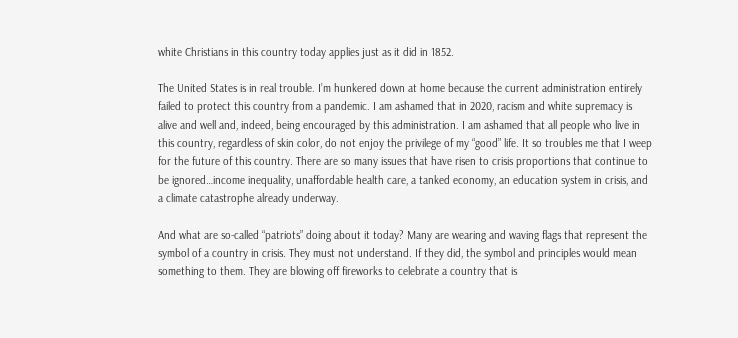white Christians in this country today applies just as it did in 1852.

The United States is in real trouble. I’m hunkered down at home because the current administration entirely failed to protect this country from a pandemic. I am ashamed that in 2020, racism and white supremacy is alive and well and, indeed, being encouraged by this administration. I am ashamed that all people who live in this country, regardless of skin color, do not enjoy the privilege of my “good” life. It so troubles me that I weep for the future of this country. There are so many issues that have risen to crisis proportions that continue to be ignored…income inequality, unaffordable health care, a tanked economy, an education system in crisis, and a climate catastrophe already underway.

And what are so-called “patriots” doing about it today? Many are wearing and waving flags that represent the symbol of a country in crisis. They must not understand. If they did, the symbol and principles would mean something to them. They are blowing off fireworks to celebrate a country that is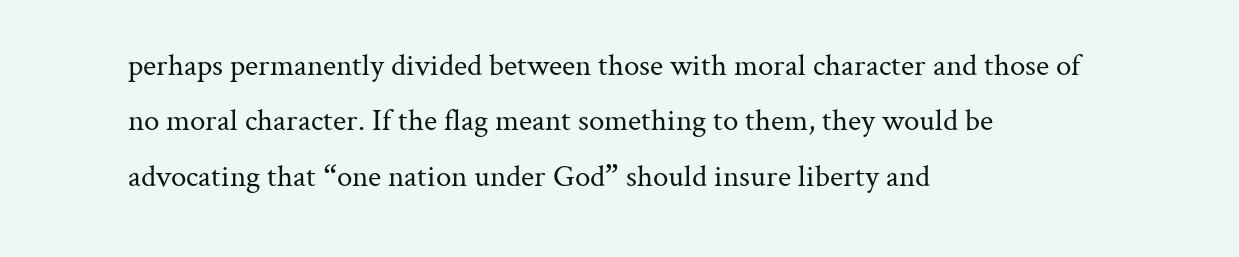perhaps permanently divided between those with moral character and those of no moral character. If the flag meant something to them, they would be advocating that “one nation under God” should insure liberty and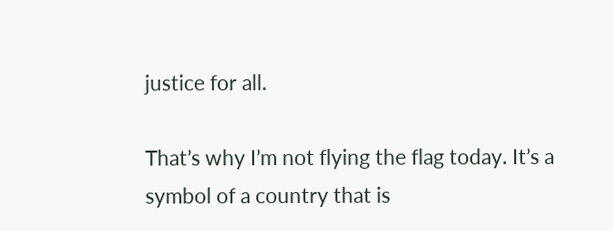justice for all.

That’s why I’m not flying the flag today. It’s a symbol of a country that is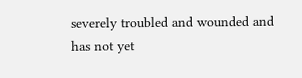severely troubled and wounded and has not yet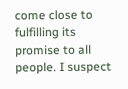come close to fulfilling its promise to all people. I suspect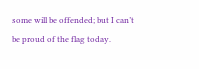some will be offended; but I can’t be proud of the flag today.